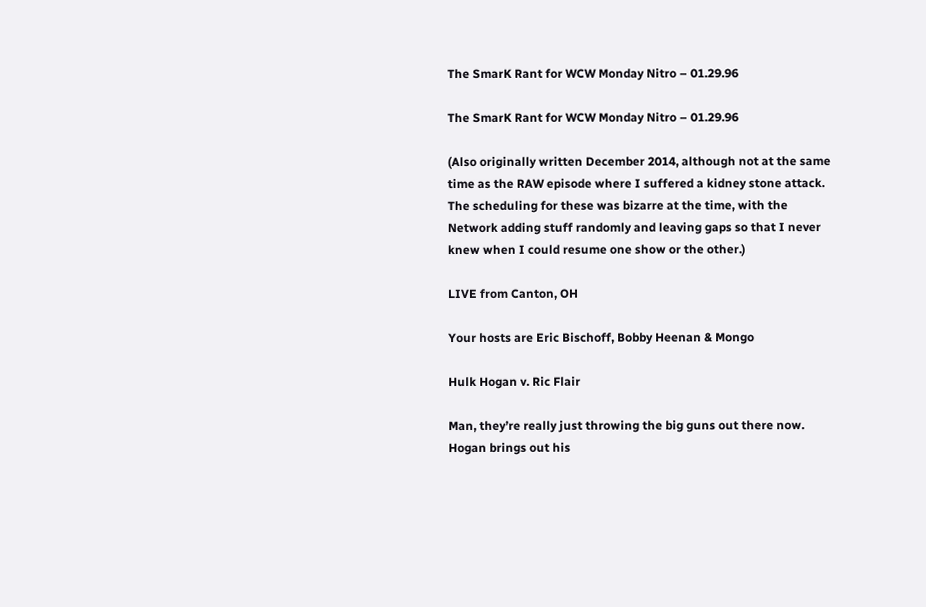The SmarK Rant for WCW Monday Nitro – 01.29.96

The SmarK Rant for WCW Monday Nitro – 01.29.96

(Also originally written December 2014, although not at the same time as the RAW episode where I suffered a kidney stone attack.  The scheduling for these was bizarre at the time, with the Network adding stuff randomly and leaving gaps so that I never knew when I could resume one show or the other.)

LIVE from Canton, OH

Your hosts are Eric Bischoff, Bobby Heenan & Mongo

Hulk Hogan v. Ric Flair

Man, they’re really just throwing the big guns out there now.  Hogan brings out his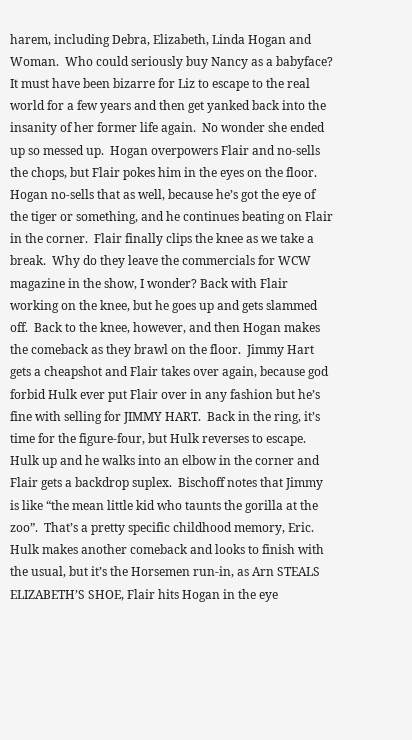harem, including Debra, Elizabeth, Linda Hogan and Woman.  Who could seriously buy Nancy as a babyface?  It must have been bizarre for Liz to escape to the real world for a few years and then get yanked back into the insanity of her former life again.  No wonder she ended up so messed up.  Hogan overpowers Flair and no-sells the chops, but Flair pokes him in the eyes on the floor. Hogan no-sells that as well, because he’s got the eye of the tiger or something, and he continues beating on Flair in the corner.  Flair finally clips the knee as we take a break.  Why do they leave the commercials for WCW magazine in the show, I wonder? Back with Flair working on the knee, but he goes up and gets slammed off.  Back to the knee, however, and then Hogan makes the comeback as they brawl on the floor.  Jimmy Hart gets a cheapshot and Flair takes over again, because god forbid Hulk ever put Flair over in any fashion but he’s fine with selling for JIMMY HART.  Back in the ring, it’s time for the figure-four, but Hulk reverses to escape.  Hulk up and he walks into an elbow in the corner and Flair gets a backdrop suplex.  Bischoff notes that Jimmy is like “the mean little kid who taunts the gorilla at the zoo”.  That’s a pretty specific childhood memory, Eric. Hulk makes another comeback and looks to finish with the usual, but it’s the Horsemen run-in, as Arn STEALS ELIZABETH’S SHOE, Flair hits Hogan in the eye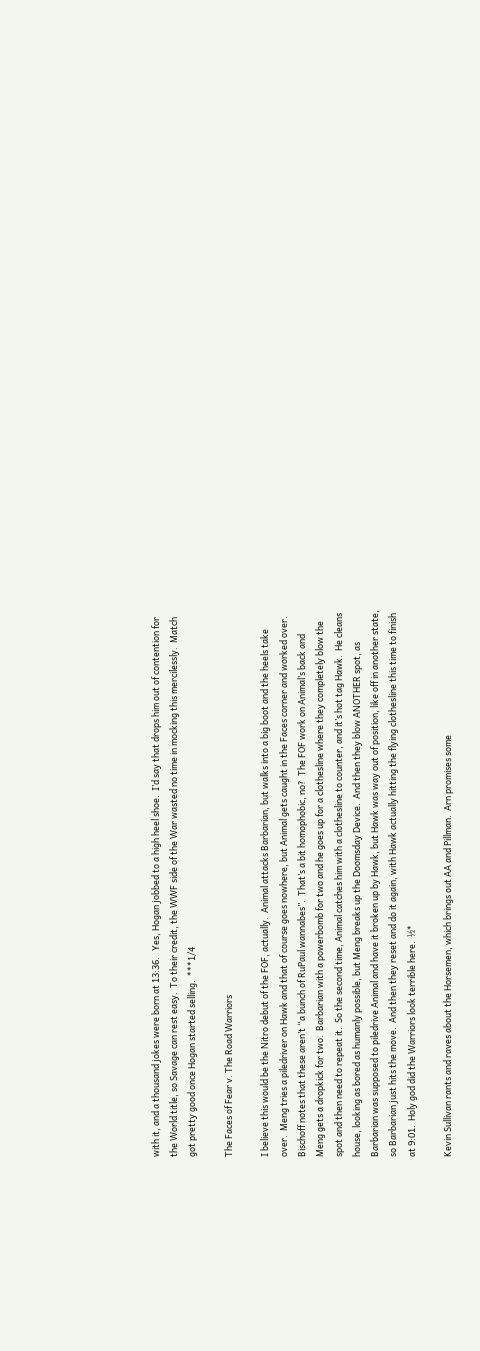with it, and a thousand jokes were born at 13:36.   Yes, Hogan jobbed to a high heel shoe.  I’d say that drops him out of contention for the World title, so Savage can rest easy.  To their credit, the WWF side of the War wasted no time in mocking this mercilessly.  Match got pretty good once Hogan started selling.  ***1/4

The Faces of Fear v. The Road Warriors

I believe this would be the Nitro debut of the FOF, actually.  Animal attacks Barbarian, but walks into a big boot and the heels take over.  Meng tries a piledriver on Hawk and that of course goes nowhere, but Animal gets caught in the Faces corner and worked over.  Bischoff notes that these aren’t “a bunch of RuPaul wannabes”.  That’s a bit homophobic, no?  The FOF work on Animal’s back and Meng gets a dropkick for two.  Barbarian with a powerbomb for two and he goes up for a clothesline where they completely blow the spot and then need to repeat it.  So the second time, Animal catches him with a clothesline to counter, and it’s hot tag Hawk.  He cleans house, looking as bored as humanly possible, but Meng breaks up the Doomsday Device.  And then they blow ANOTHER spot, as Barbarian was supposed to piledrive Animal and have it broken up by Hawk, but Hawk was way out of position, like off in another state, so Barbarian just hits the move.  And then they reset and do it again, with Hawk actually hitting the flying clothesline this time to finish at 9:01.  Holy god did the Warriors look terrible here.  ½*

Kevin Sullivan rants and raves about the Horsemen, which brings out AA and Pillman.  Arn promises some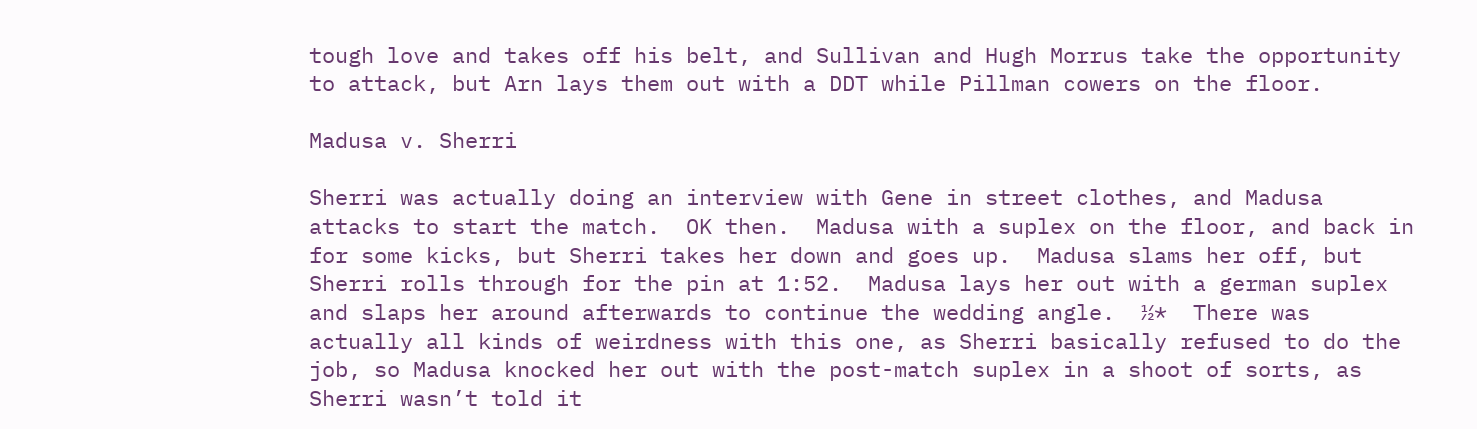tough love and takes off his belt, and Sullivan and Hugh Morrus take the opportunity to attack, but Arn lays them out with a DDT while Pillman cowers on the floor.

Madusa v. Sherri

Sherri was actually doing an interview with Gene in street clothes, and Madusa attacks to start the match.  OK then.  Madusa with a suplex on the floor, and back in for some kicks, but Sherri takes her down and goes up.  Madusa slams her off, but Sherri rolls through for the pin at 1:52.  Madusa lays her out with a german suplex and slaps her around afterwards to continue the wedding angle.  ½*  There was actually all kinds of weirdness with this one, as Sherri basically refused to do the job, so Madusa knocked her out with the post-match suplex in a shoot of sorts, as Sherri wasn’t told it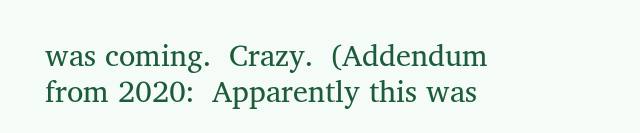was coming.  Crazy.  (Addendum from 2020:  Apparently this was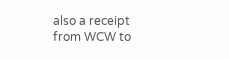also a receipt from WCW to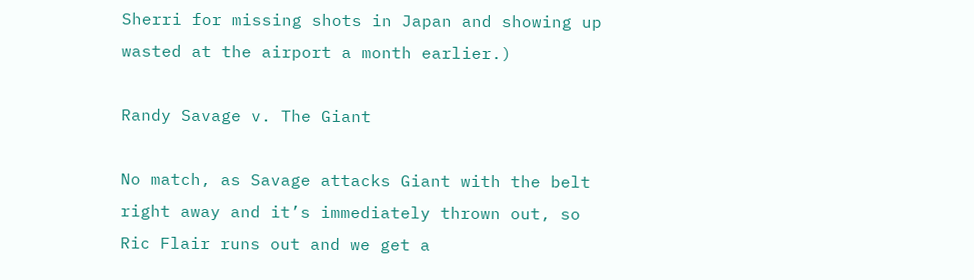Sherri for missing shots in Japan and showing up wasted at the airport a month earlier.)

Randy Savage v. The Giant

No match, as Savage attacks Giant with the belt right away and it’s immediately thrown out, so Ric Flair runs out and we get a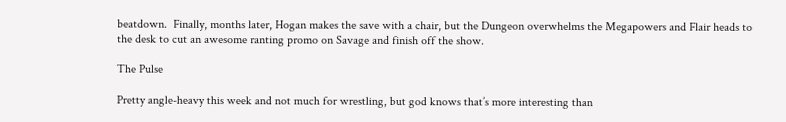beatdown.  Finally, months later, Hogan makes the save with a chair, but the Dungeon overwhelms the Megapowers and Flair heads to the desk to cut an awesome ranting promo on Savage and finish off the show.

The Pulse

Pretty angle-heavy this week and not much for wrestling, but god knows that’s more interesting than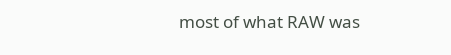most of what RAW was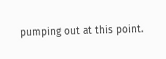pumping out at this point.